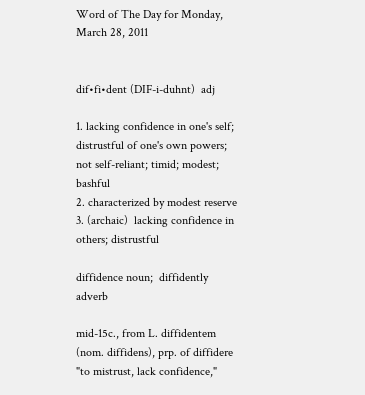Word of The Day for Monday, March 28, 2011


dif•fi•dent (DIF-i-duhnt)  adj

1. lacking confidence in one's self; distrustful of one's own powers; not self-reliant; timid; modest; bashful
2. characterized by modest reserve
3. (archaic)  lacking confidence in others; distrustful

diffidence noun;  diffidently adverb

mid-15c., from L. diffidentem (nom. diffidens), prp. of diffidere "to mistrust, lack confidence,"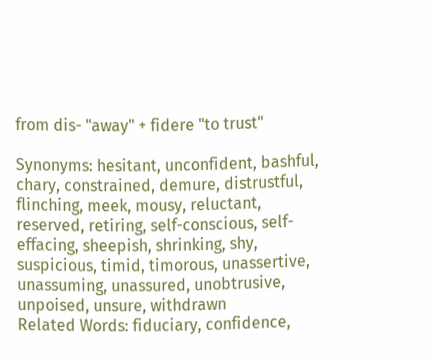from dis- "away" + fidere "to trust"

Synonyms: hesitant, unconfident, bashful, chary, constrained, demure, distrustful, flinching, meek, mousy, reluctant, reserved, retiring, self-conscious, self-effacing, sheepish, shrinking, shy, suspicious, timid, timorous, unassertive, unassuming, unassured, unobtrusive, unpoised, unsure, withdrawn
Related Words: fiduciary, confidence,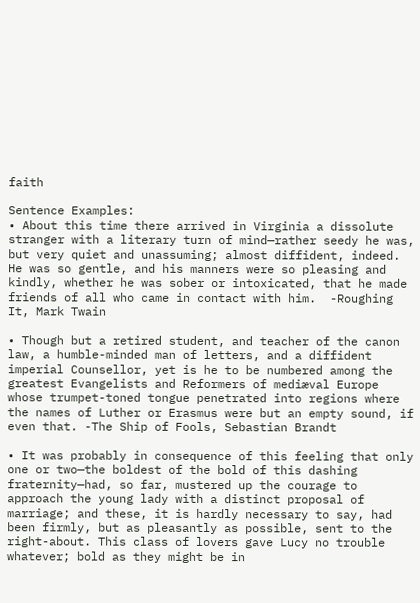faith

Sentence Examples:
• About this time there arrived in Virginia a dissolute stranger with a literary turn of mind—rather seedy he was, but very quiet and unassuming; almost diffident, indeed. He was so gentle, and his manners were so pleasing and kindly, whether he was sober or intoxicated, that he made friends of all who came in contact with him.  -Roughing It, Mark Twain

• Though but a retired student, and teacher of the canon law, a humble-minded man of letters, and a diffident imperial Counsellor, yet is he to be numbered among the greatest Evangelists and Reformers of mediæval Europe whose trumpet-toned tongue penetrated into regions where the names of Luther or Erasmus were but an empty sound, if even that. -The Ship of Fools, Sebastian Brandt

• It was probably in consequence of this feeling that only one or two—the boldest of the bold of this dashing fraternity—had, so far, mustered up the courage to approach the young lady with a distinct proposal of marriage; and these, it is hardly necessary to say, had been firmly, but as pleasantly as possible, sent to the right-about. This class of lovers gave Lucy no trouble whatever; bold as they might be in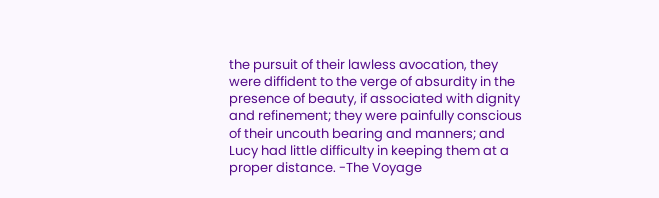the pursuit of their lawless avocation, they were diffident to the verge of absurdity in the presence of beauty, if associated with dignity and refinement; they were painfully conscious of their uncouth bearing and manners; and Lucy had little difficulty in keeping them at a proper distance. -The Voyage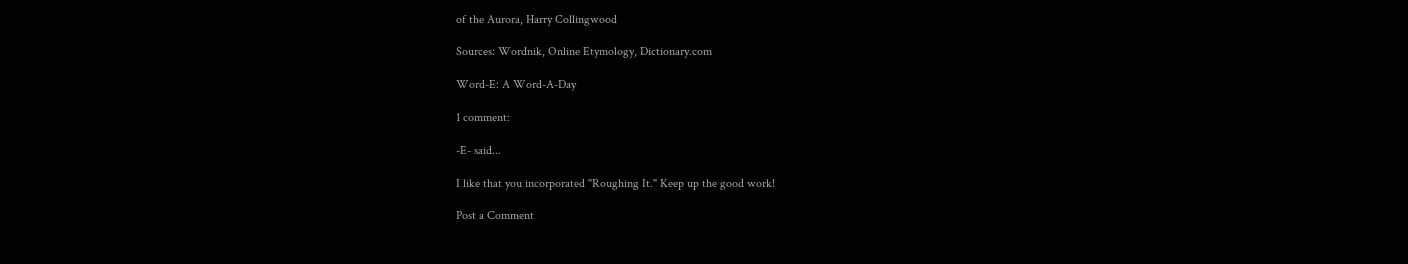of the Aurora, Harry Collingwood

Sources: Wordnik, Online Etymology, Dictionary.com

Word-E: A Word-A-Day

1 comment:

-E- said...

I like that you incorporated "Roughing It." Keep up the good work!

Post a Comment